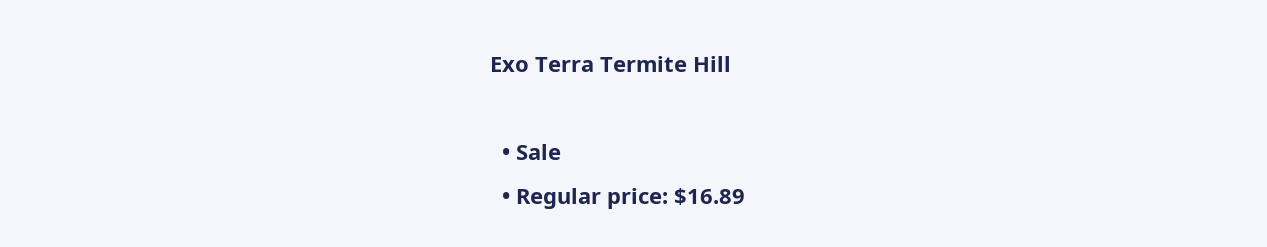Exo Terra Termite Hill

  • Sale
  • Regular price: $16.89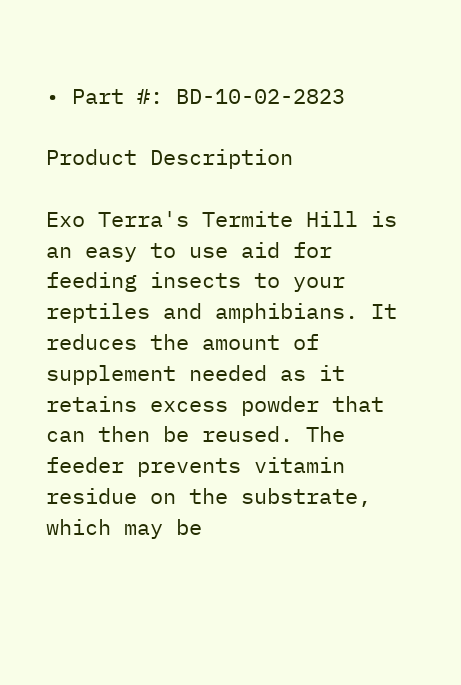• Part #: BD-10-02-2823

Product Description

Exo Terra's Termite Hill is an easy to use aid for feeding insects to your reptiles and amphibians. It reduces the amount of supplement needed as it retains excess powder that can then be reused. The feeder prevents vitamin residue on the substrate, which may be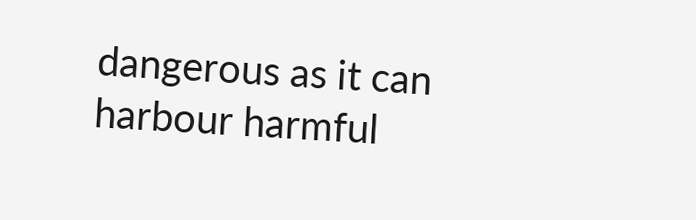dangerous as it can harbour harmful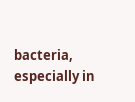bacteria, especially in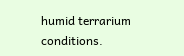humid terrarium conditions.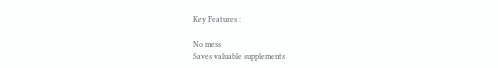Key Features :

No mess
Saves valuable supplements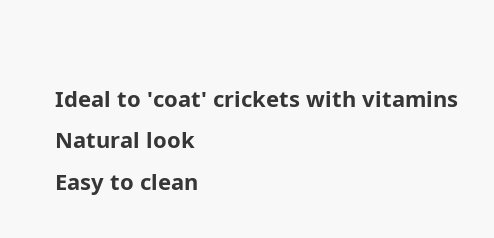Ideal to 'coat' crickets with vitamins
Natural look
Easy to clean